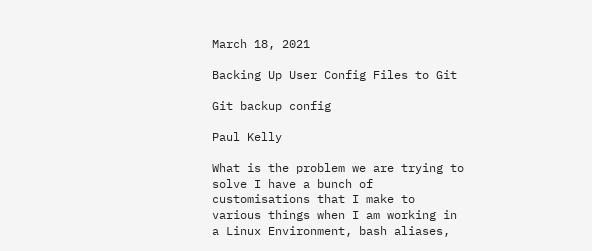March 18, 2021

Backing Up User Config Files to Git

Git backup config

Paul Kelly

What is the problem we are trying to solve I have a bunch of customisations that I make to various things when I am working in a Linux Environment, bash aliases,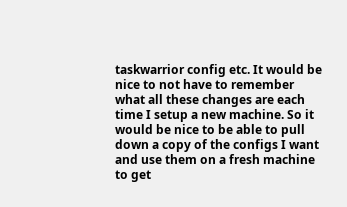taskwarrior config etc. It would be nice to not have to remember what all these changes are each time I setup a new machine. So it would be nice to be able to pull down a copy of the configs I want and use them on a fresh machine to get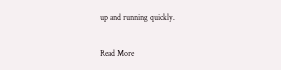up and running quickly.

Read More